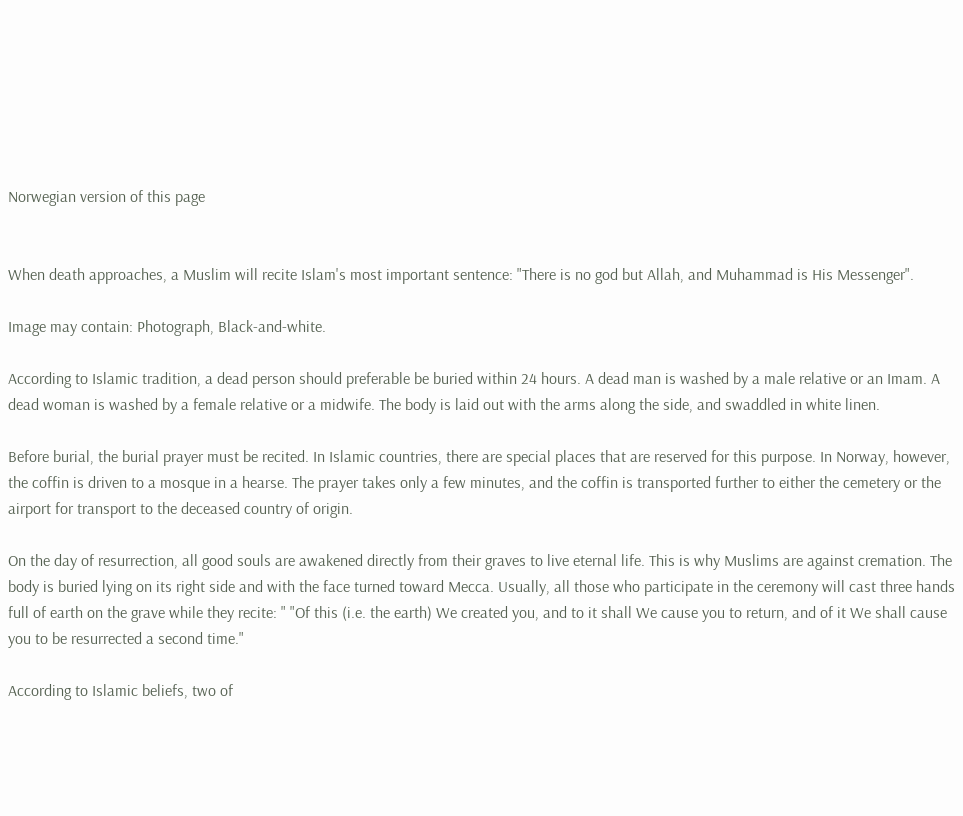Norwegian version of this page


When death approaches, a Muslim will recite Islam's most important sentence: "There is no god but Allah, and Muhammad is His Messenger".

Image may contain: Photograph, Black-and-white.

According to Islamic tradition, a dead person should preferable be buried within 24 hours. A dead man is washed by a male relative or an Imam. A dead woman is washed by a female relative or a midwife. The body is laid out with the arms along the side, and swaddled in white linen.

Before burial, the burial prayer must be recited. In Islamic countries, there are special places that are reserved for this purpose. In Norway, however, the coffin is driven to a mosque in a hearse. The prayer takes only a few minutes, and the coffin is transported further to either the cemetery or the airport for transport to the deceased country of origin.

On the day of resurrection, all good souls are awakened directly from their graves to live eternal life. This is why Muslims are against cremation. The body is buried lying on its right side and with the face turned toward Mecca. Usually, all those who participate in the ceremony will cast three hands full of earth on the grave while they recite: " "Of this (i.e. the earth) We created you, and to it shall We cause you to return, and of it We shall cause you to be resurrected a second time."

According to Islamic beliefs, two of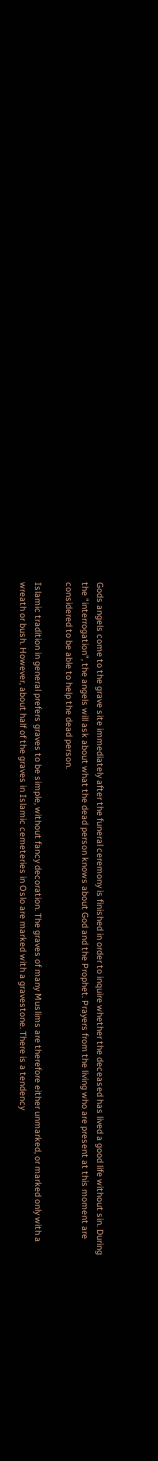Gods angels come to the grave site immediately after the funeral ceremony is finished in order to inquire whether the deceased has lived a good life without sin. During the "interrogation", the angels will ask about what the dead person knows about God and the Prophet. Prayers from the living who are present at this moment are considered to be able to help the dead person.

Islamic tradition in general prefers graves to be simple, without fancy decoration. The graves of many Muslims are therefore either unmarked, or marked only with a wreath or bush. However, about half of the graves in Islamic cemeteries in Oslo are marked with a gravestone. There is a tendency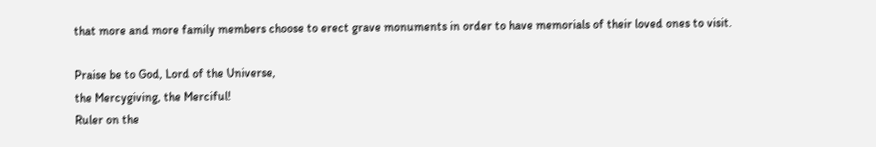that more and more family members choose to erect grave monuments in order to have memorials of their loved ones to visit.

Praise be to God, Lord of the Universe,
the Mercygiving, the Merciful!
Ruler on the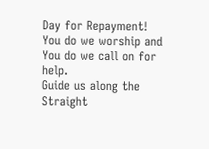Day for Repayment!
You do we worship and You do we call on for help.
Guide us along the Straight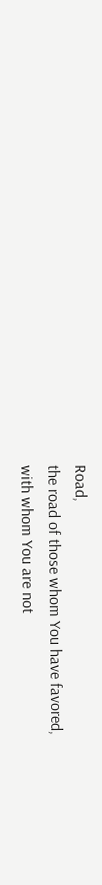Road,
the road of those whom You have favored,
with whom You are not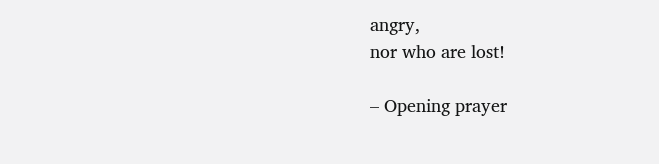angry,
nor who are lost!

– Opening prayer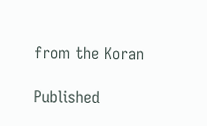from the Koran

Published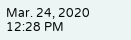Mar. 24, 2020 12:28 PM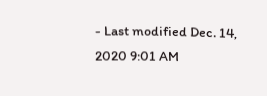- Last modified Dec. 14, 2020 9:01 AM